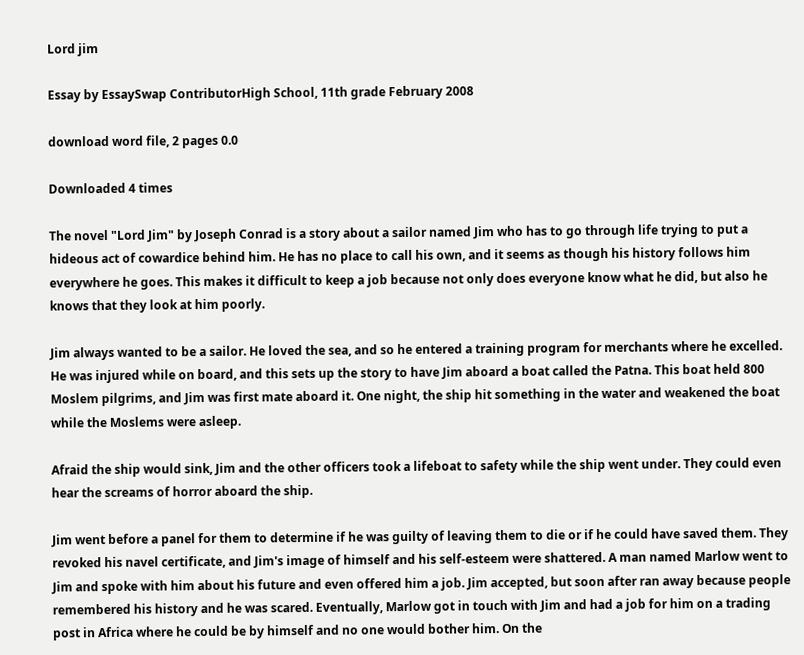Lord jim

Essay by EssaySwap ContributorHigh School, 11th grade February 2008

download word file, 2 pages 0.0

Downloaded 4 times

The novel "Lord Jim" by Joseph Conrad is a story about a sailor named Jim who has to go through life trying to put a hideous act of cowardice behind him. He has no place to call his own, and it seems as though his history follows him everywhere he goes. This makes it difficult to keep a job because not only does everyone know what he did, but also he knows that they look at him poorly.

Jim always wanted to be a sailor. He loved the sea, and so he entered a training program for merchants where he excelled. He was injured while on board, and this sets up the story to have Jim aboard a boat called the Patna. This boat held 800 Moslem pilgrims, and Jim was first mate aboard it. One night, the ship hit something in the water and weakened the boat while the Moslems were asleep.

Afraid the ship would sink, Jim and the other officers took a lifeboat to safety while the ship went under. They could even hear the screams of horror aboard the ship.

Jim went before a panel for them to determine if he was guilty of leaving them to die or if he could have saved them. They revoked his navel certificate, and Jim's image of himself and his self-esteem were shattered. A man named Marlow went to Jim and spoke with him about his future and even offered him a job. Jim accepted, but soon after ran away because people remembered his history and he was scared. Eventually, Marlow got in touch with Jim and had a job for him on a trading post in Africa where he could be by himself and no one would bother him. On the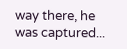way there, he was captured...